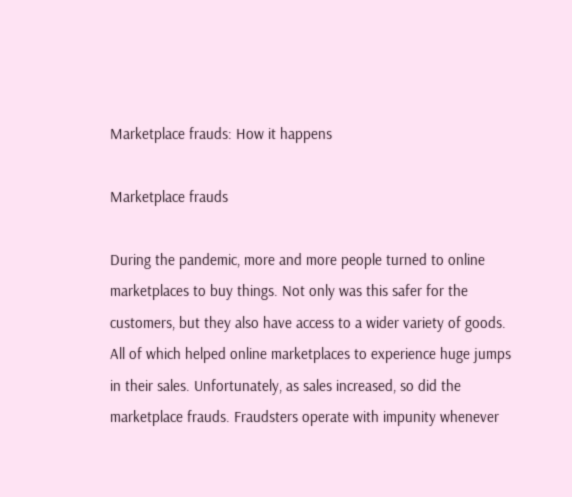Marketplace frauds: How it happens

Marketplace frauds

During the pandemic, more and more people turned to online marketplaces to buy things. Not only was this safer for the customers, but they also have access to a wider variety of goods. All of which helped online marketplaces to experience huge jumps in their sales. Unfortunately, as sales increased, so did the marketplace frauds. Fraudsters operate with impunity whenever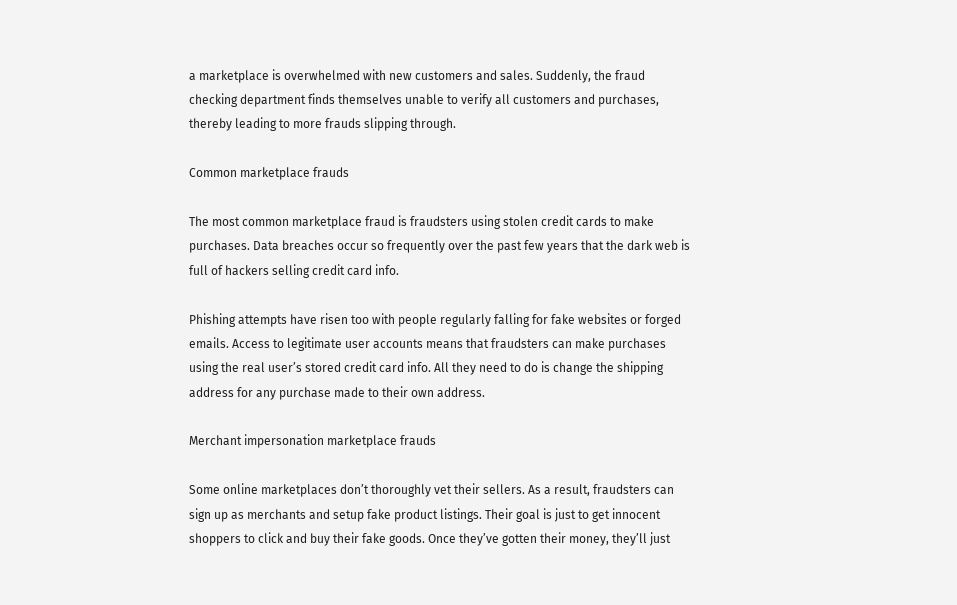a marketplace is overwhelmed with new customers and sales. Suddenly, the fraud checking department finds themselves unable to verify all customers and purchases, thereby leading to more frauds slipping through.

Common marketplace frauds

The most common marketplace fraud is fraudsters using stolen credit cards to make purchases. Data breaches occur so frequently over the past few years that the dark web is full of hackers selling credit card info.

Phishing attempts have risen too with people regularly falling for fake websites or forged emails. Access to legitimate user accounts means that fraudsters can make purchases using the real user’s stored credit card info. All they need to do is change the shipping address for any purchase made to their own address.

Merchant impersonation marketplace frauds

Some online marketplaces don’t thoroughly vet their sellers. As a result, fraudsters can sign up as merchants and setup fake product listings. Their goal is just to get innocent shoppers to click and buy their fake goods. Once they’ve gotten their money, they’ll just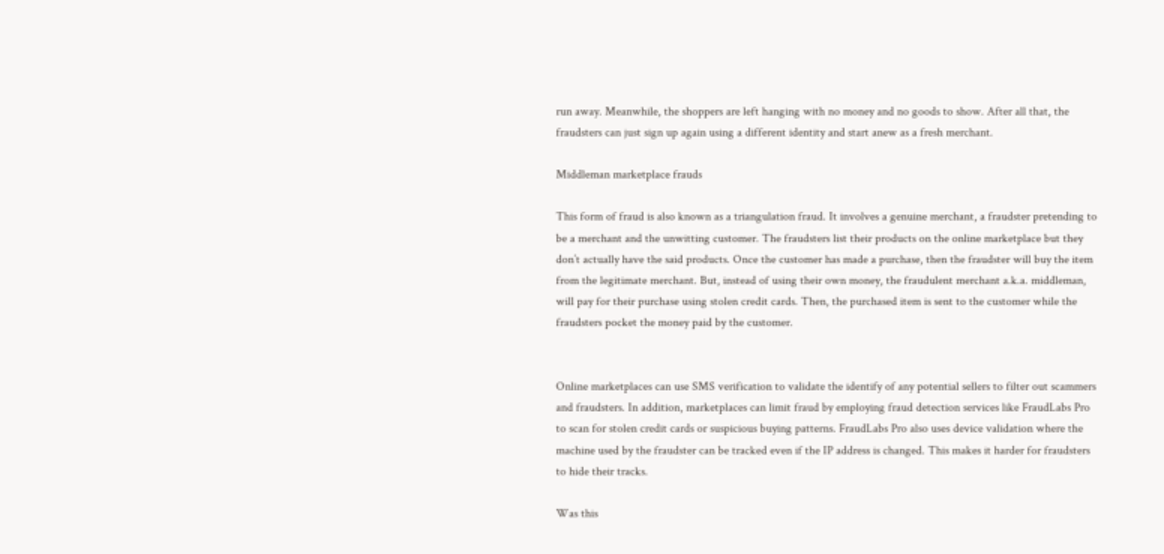run away. Meanwhile, the shoppers are left hanging with no money and no goods to show. After all that, the fraudsters can just sign up again using a different identity and start anew as a fresh merchant.

Middleman marketplace frauds

This form of fraud is also known as a triangulation fraud. It involves a genuine merchant, a fraudster pretending to be a merchant and the unwitting customer. The fraudsters list their products on the online marketplace but they don’t actually have the said products. Once the customer has made a purchase, then the fraudster will buy the item from the legitimate merchant. But, instead of using their own money, the fraudulent merchant a.k.a. middleman, will pay for their purchase using stolen credit cards. Then, the purchased item is sent to the customer while the fraudsters pocket the money paid by the customer.


Online marketplaces can use SMS verification to validate the identify of any potential sellers to filter out scammers and fraudsters. In addition, marketplaces can limit fraud by employing fraud detection services like FraudLabs Pro to scan for stolen credit cards or suspicious buying patterns. FraudLabs Pro also uses device validation where the machine used by the fraudster can be tracked even if the IP address is changed. This makes it harder for fraudsters to hide their tracks.

Was this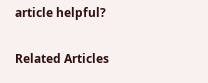article helpful?

Related Articles